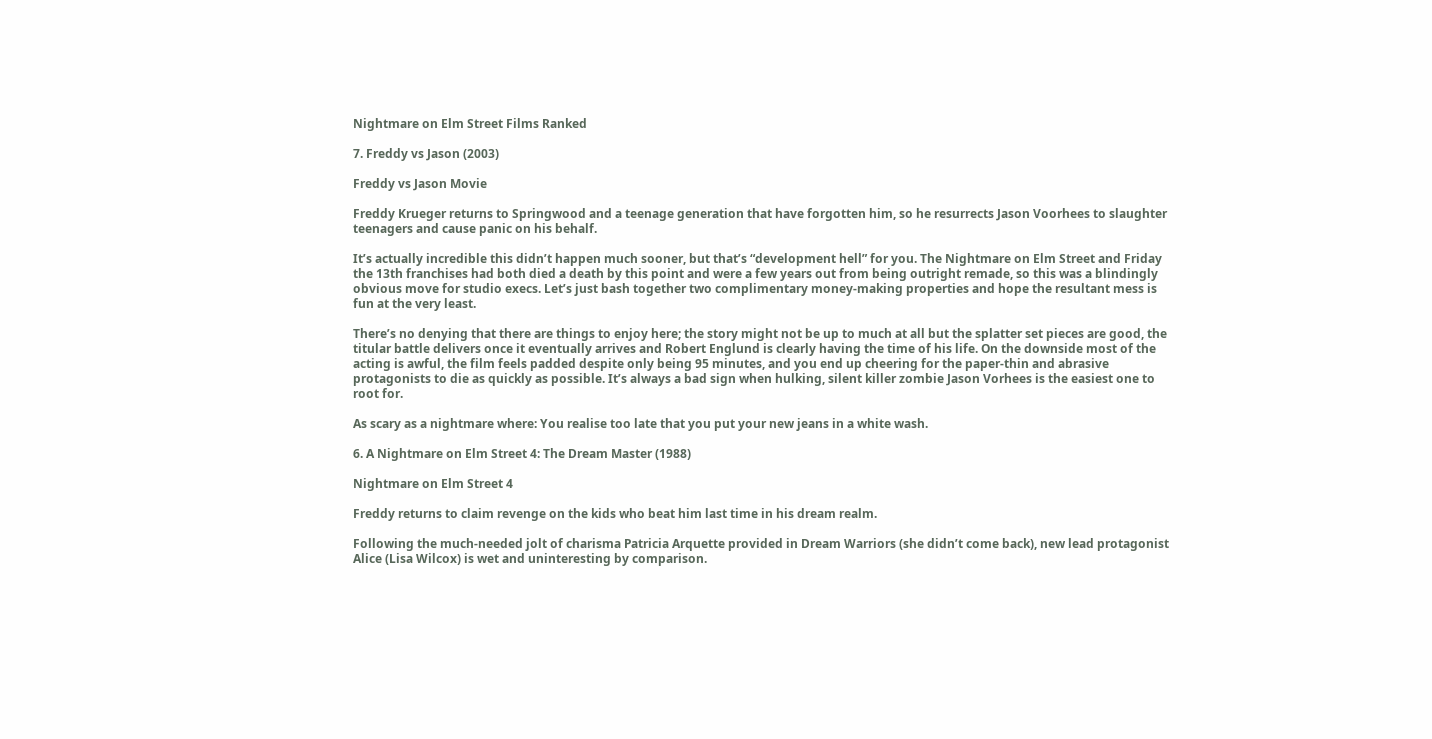Nightmare on Elm Street Films Ranked

7. Freddy vs Jason (2003)

Freddy vs Jason Movie

Freddy Krueger returns to Springwood and a teenage generation that have forgotten him, so he resurrects Jason Voorhees to slaughter teenagers and cause panic on his behalf.

It’s actually incredible this didn’t happen much sooner, but that’s “development hell” for you. The Nightmare on Elm Street and Friday the 13th franchises had both died a death by this point and were a few years out from being outright remade, so this was a blindingly obvious move for studio execs. Let’s just bash together two complimentary money-making properties and hope the resultant mess is fun at the very least.

There’s no denying that there are things to enjoy here; the story might not be up to much at all but the splatter set pieces are good, the titular battle delivers once it eventually arrives and Robert Englund is clearly having the time of his life. On the downside most of the acting is awful, the film feels padded despite only being 95 minutes, and you end up cheering for the paper-thin and abrasive protagonists to die as quickly as possible. It’s always a bad sign when hulking, silent killer zombie Jason Vorhees is the easiest one to root for.

As scary as a nightmare where: You realise too late that you put your new jeans in a white wash.

6. A Nightmare on Elm Street 4: The Dream Master (1988)

Nightmare on Elm Street 4

Freddy returns to claim revenge on the kids who beat him last time in his dream realm.

Following the much-needed jolt of charisma Patricia Arquette provided in Dream Warriors (she didn’t come back), new lead protagonist Alice (Lisa Wilcox) is wet and uninteresting by comparison.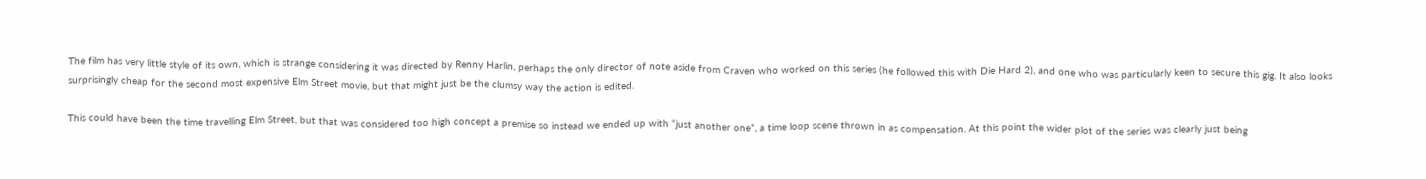The film has very little style of its own, which is strange considering it was directed by Renny Harlin, perhaps the only director of note aside from Craven who worked on this series (he followed this with Die Hard 2), and one who was particularly keen to secure this gig. It also looks surprisingly cheap for the second most expensive Elm Street movie, but that might just be the clumsy way the action is edited.

This could have been the time travelling Elm Street, but that was considered too high concept a premise so instead we ended up with “just another one”, a time loop scene thrown in as compensation. At this point the wider plot of the series was clearly just being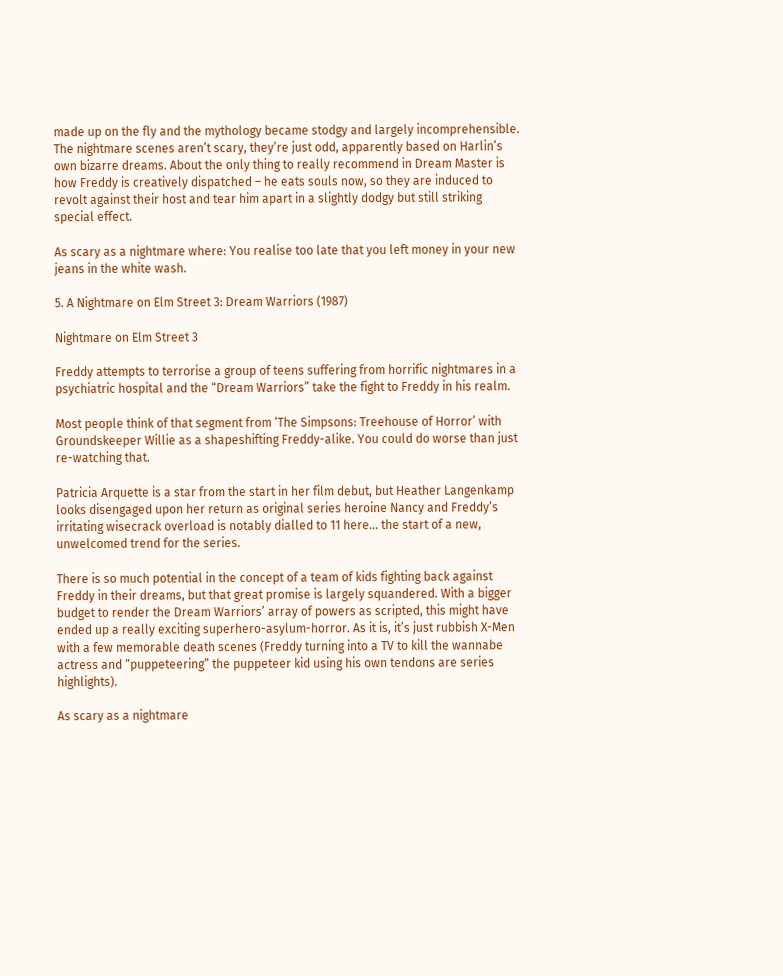made up on the fly and the mythology became stodgy and largely incomprehensible. The nightmare scenes aren’t scary, they’re just odd, apparently based on Harlin’s own bizarre dreams. About the only thing to really recommend in Dream Master is how Freddy is creatively dispatched – he eats souls now, so they are induced to revolt against their host and tear him apart in a slightly dodgy but still striking special effect.

As scary as a nightmare where: You realise too late that you left money in your new jeans in the white wash.

5. A Nightmare on Elm Street 3: Dream Warriors (1987)

Nightmare on Elm Street 3

Freddy attempts to terrorise a group of teens suffering from horrific nightmares in a psychiatric hospital and the “Dream Warriors” take the fight to Freddy in his realm.

Most people think of that segment from ‘The Simpsons: Treehouse of Horror’ with Groundskeeper Willie as a shapeshifting Freddy-alike. You could do worse than just re-watching that.

Patricia Arquette is a star from the start in her film debut, but Heather Langenkamp looks disengaged upon her return as original series heroine Nancy and Freddy’s irritating wisecrack overload is notably dialled to 11 here… the start of a new, unwelcomed trend for the series.

There is so much potential in the concept of a team of kids fighting back against Freddy in their dreams, but that great promise is largely squandered. With a bigger budget to render the Dream Warriors’ array of powers as scripted, this might have ended up a really exciting superhero-asylum-horror. As it is, it’s just rubbish X-Men with a few memorable death scenes (Freddy turning into a TV to kill the wannabe actress and “puppeteering” the puppeteer kid using his own tendons are series highlights).

As scary as a nightmare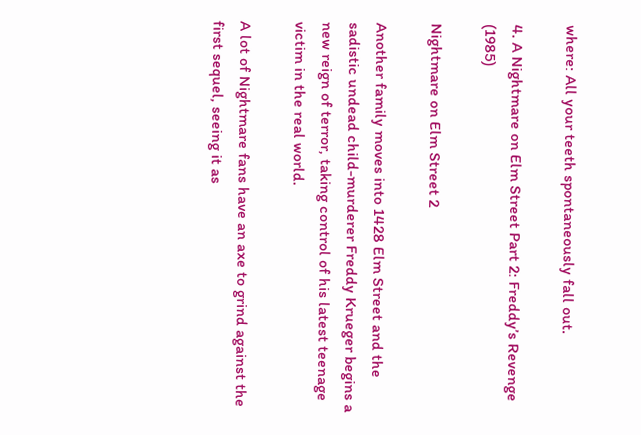where: All your teeth spontaneously fall out.

4. A Nightmare on Elm Street Part 2: Freddy’s Revenge (1985)

Nightmare on Elm Street 2

Another family moves into 1428 Elm Street and the sadistic undead child-murderer Freddy Krueger begins a new reign of terror, taking control of his latest teenage victim in the real world.

A lot of Nightmare fans have an axe to grind against the first sequel, seeing it as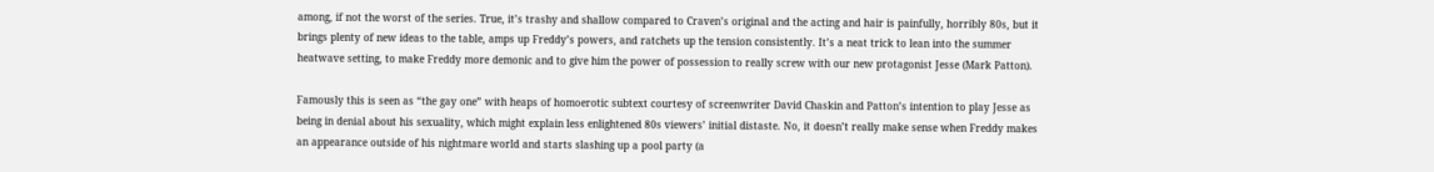among, if not the worst of the series. True, it’s trashy and shallow compared to Craven’s original and the acting and hair is painfully, horribly 80s, but it brings plenty of new ideas to the table, amps up Freddy’s powers, and ratchets up the tension consistently. It’s a neat trick to lean into the summer heatwave setting, to make Freddy more demonic and to give him the power of possession to really screw with our new protagonist Jesse (Mark Patton).

Famously this is seen as “the gay one” with heaps of homoerotic subtext courtesy of screenwriter David Chaskin and Patton’s intention to play Jesse as being in denial about his sexuality, which might explain less enlightened 80s viewers’ initial distaste. No, it doesn’t really make sense when Freddy makes an appearance outside of his nightmare world and starts slashing up a pool party (a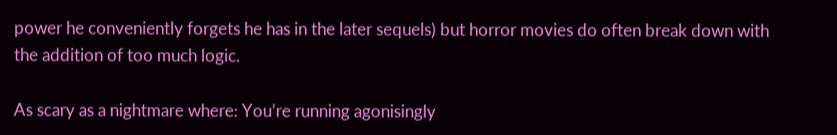power he conveniently forgets he has in the later sequels) but horror movies do often break down with the addition of too much logic.

As scary as a nightmare where: You’re running agonisingly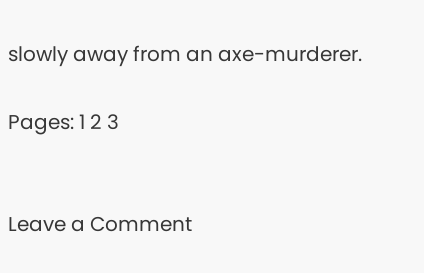slowly away from an axe-murderer.

Pages: 1 2 3


Leave a Comment